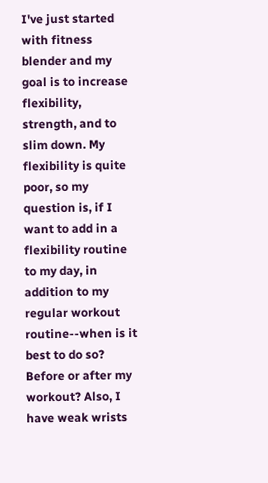I've just started with fitness blender and my goal is to increase flexibility, strength, and to slim down. My flexibility is quite poor, so my question is, if I want to add in a flexibility routine to my day, in addition to my regular workout routine--when is it best to do so? Before or after my workout? Also, I have weak wrists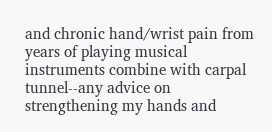and chronic hand/wrist pain from years of playing musical instruments combine with carpal tunnel--any advice on strengthening my hands and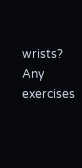wrists? Any exercises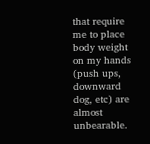that require me to place body weight on my hands (push ups, downward dog, etc) are almost unbearable.